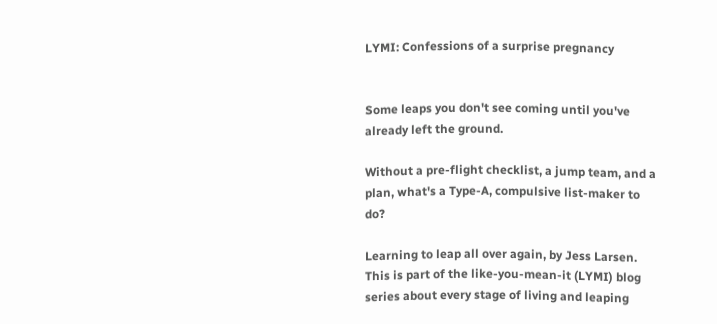LYMI: Confessions of a surprise pregnancy


Some leaps you don't see coming until you've already left the ground.

Without a pre-flight checklist, a jump team, and a plan, what's a Type-A, compulsive list-maker to do?

Learning to leap all over again, by Jess Larsen. This is part of the like-you-mean-it (LYMI) blog series about every stage of living and leaping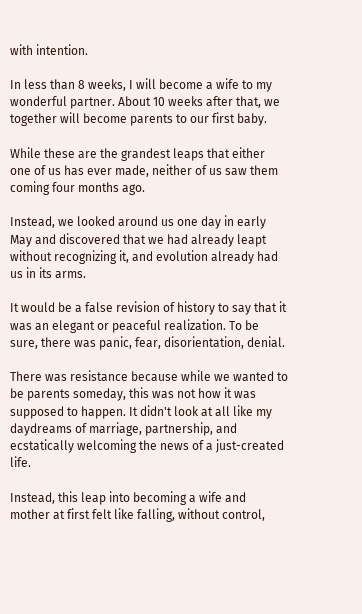with intention.

In less than 8 weeks, I will become a wife to my wonderful partner. About 10 weeks after that, we together will become parents to our first baby.

While these are the grandest leaps that either one of us has ever made, neither of us saw them coming four months ago.

Instead, we looked around us one day in early May and discovered that we had already leapt without recognizing it, and evolution already had us in its arms.

It would be a false revision of history to say that it was an elegant or peaceful realization. To be sure, there was panic, fear, disorientation, denial.

There was resistance because while we wanted to be parents someday, this was not how it was supposed to happen. It didn't look at all like my daydreams of marriage, partnership, and ecstatically welcoming the news of a just-created life.

Instead, this leap into becoming a wife and mother at first felt like falling, without control,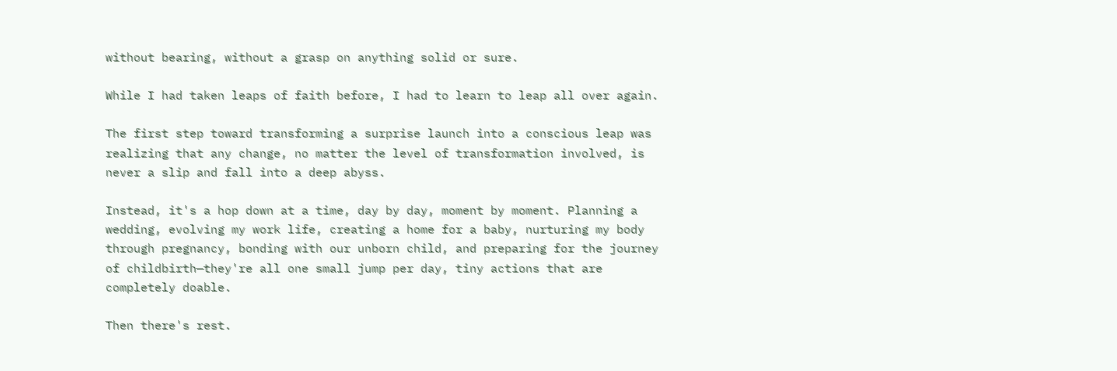without bearing, without a grasp on anything solid or sure.

While I had taken leaps of faith before, I had to learn to leap all over again.

The first step toward transforming a surprise launch into a conscious leap was realizing that any change, no matter the level of transformation involved, is never a slip and fall into a deep abyss.

Instead, it's a hop down at a time, day by day, moment by moment. Planning a wedding, evolving my work life, creating a home for a baby, nurturing my body through pregnancy, bonding with our unborn child, and preparing for the journey of childbirth—they're all one small jump per day, tiny actions that are completely doable.

Then there's rest.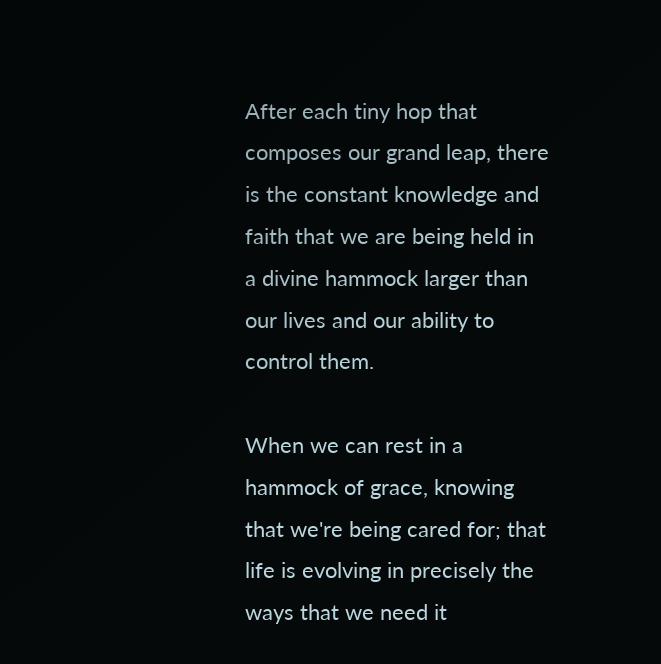After each tiny hop that composes our grand leap, there is the constant knowledge and faith that we are being held in a divine hammock larger than our lives and our ability to control them.

When we can rest in a hammock of grace, knowing that we're being cared for; that life is evolving in precisely the ways that we need it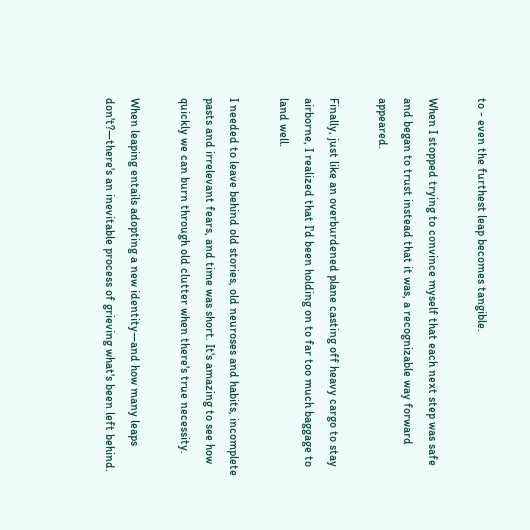to - even the furthest leap becomes tangible.

When I stopped trying to convince myself that each next step was safe and began to trust instead that it was, a recognizable way forward appeared.

Finally, just like an overburdened plane casting off heavy cargo to stay airborne, I realized that I'd been holding on to far too much baggage to land well.

I needed to leave behind old stories, old neuroses and habits, incomplete pasts and irrelevant fears, and time was short. It's amazing to see how quickly we can burn through old clutter when there's true necessity.

When leaping entails adopting a new identity—and how many leaps don't?—there's an inevitable process of grieving what's been left behind.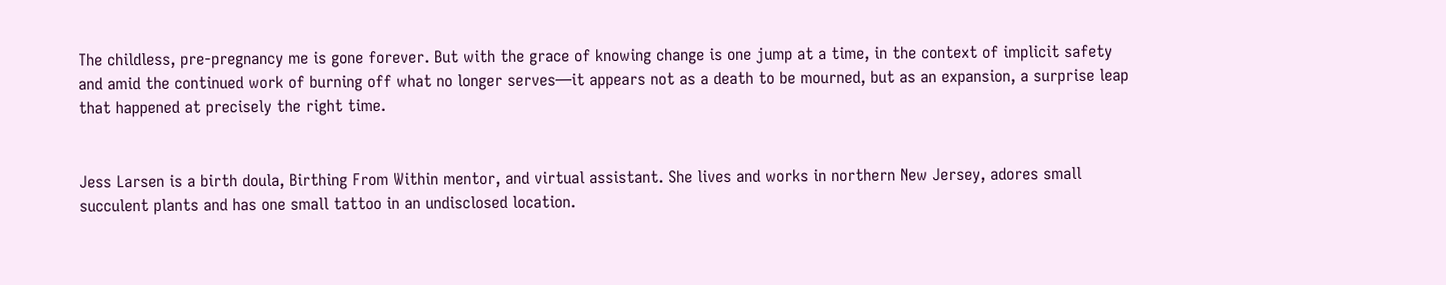The childless, pre-pregnancy me is gone forever. But with the grace of knowing change is one jump at a time, in the context of implicit safety and amid the continued work of burning off what no longer serves—it appears not as a death to be mourned, but as an expansion, a surprise leap that happened at precisely the right time.


Jess Larsen is a birth doula, Birthing From Within mentor, and virtual assistant. She lives and works in northern New Jersey, adores small succulent plants and has one small tattoo in an undisclosed location.